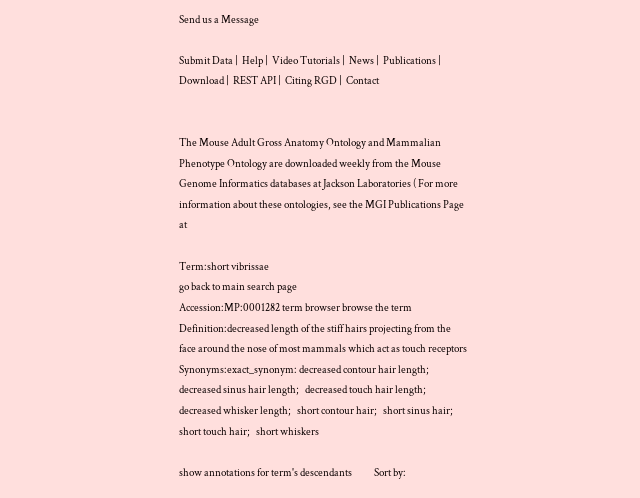Send us a Message

Submit Data |  Help |  Video Tutorials |  News |  Publications |  Download |  REST API |  Citing RGD |  Contact


The Mouse Adult Gross Anatomy Ontology and Mammalian Phenotype Ontology are downloaded weekly from the Mouse Genome Informatics databases at Jackson Laboratories ( For more information about these ontologies, see the MGI Publications Page at

Term:short vibrissae
go back to main search page
Accession:MP:0001282 term browser browse the term
Definition:decreased length of the stiff hairs projecting from the face around the nose of most mammals which act as touch receptors
Synonyms:exact_synonym: decreased contour hair length;   decreased sinus hair length;   decreased touch hair length;   decreased whisker length;   short contour hair;   short sinus hair;   short touch hair;   short whiskers

show annotations for term's descendants           Sort by: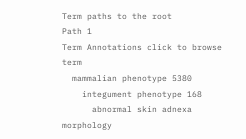Term paths to the root
Path 1
Term Annotations click to browse term
  mammalian phenotype 5380
    integument phenotype 168
      abnormal skin adnexa morphology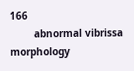166
        abnormal vibrissa morphology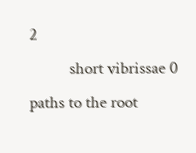2
          short vibrissae 0
paths to the root